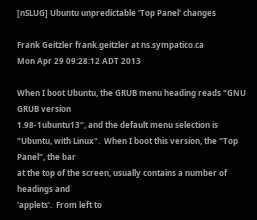[nSLUG] Ubuntu unpredictable 'Top Panel' changes

Frank Geitzler frank.geitzler at ns.sympatico.ca
Mon Apr 29 09:28:12 ADT 2013

When I boot Ubuntu, the GRUB menu heading reads "GNU GRUB version
1.98-1ubuntu13", and the default menu selection is "Ubuntu, with Linux".  When I boot this version, the "Top Panel", the bar
at the top of the screen, usually contains a number of headings and
'applets'.  From left to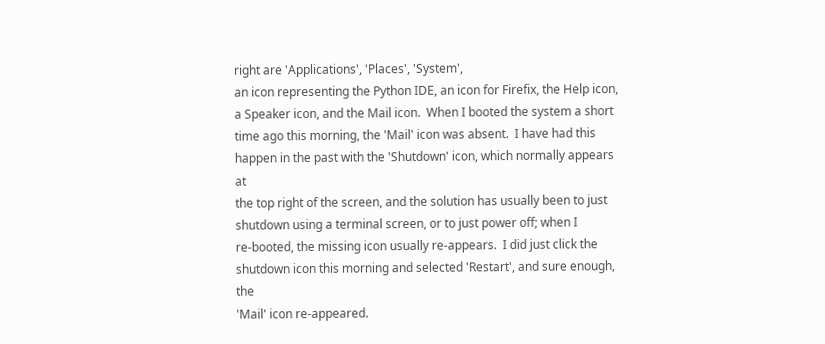right are 'Applications', 'Places', 'System',
an icon representing the Python IDE, an icon for Firefix, the Help icon,
a Speaker icon, and the Mail icon.  When I booted the system a short
time ago this morning, the 'Mail' icon was absent.  I have had this
happen in the past with the 'Shutdown' icon, which normally appears at
the top right of the screen, and the solution has usually been to just
shutdown using a terminal screen, or to just power off; when I
re-booted, the missing icon usually re-appears.  I did just click the
shutdown icon this morning and selected 'Restart', and sure enough, the
'Mail' icon re-appeared.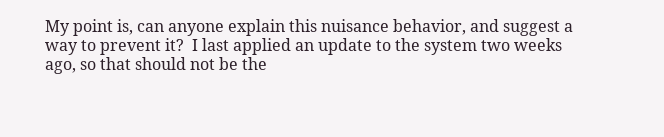My point is, can anyone explain this nuisance behavior, and suggest a
way to prevent it?  I last applied an update to the system two weeks
ago, so that should not be the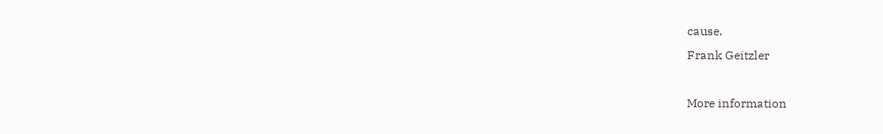cause.
Frank Geitzler

More information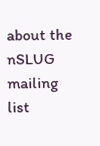about the nSLUG mailing list